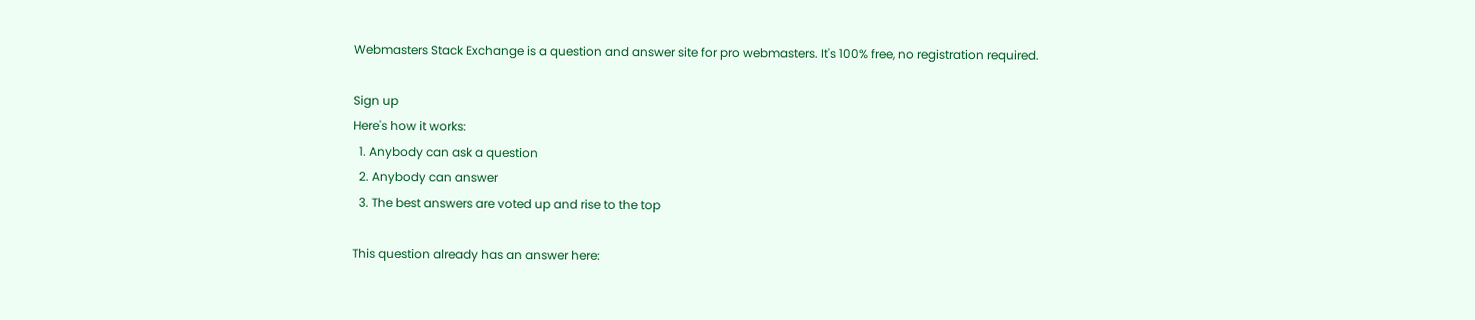Webmasters Stack Exchange is a question and answer site for pro webmasters. It's 100% free, no registration required.

Sign up
Here's how it works:
  1. Anybody can ask a question
  2. Anybody can answer
  3. The best answers are voted up and rise to the top

This question already has an answer here: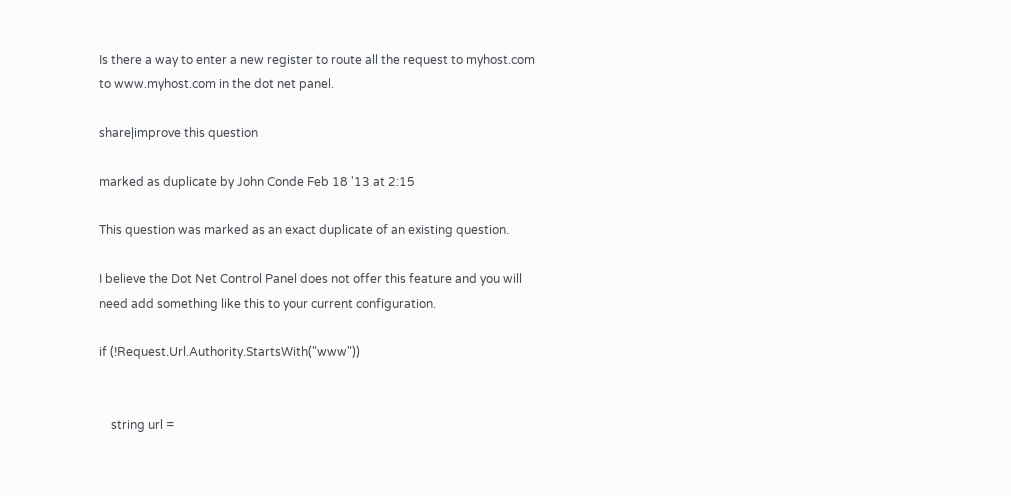Is there a way to enter a new register to route all the request to myhost.com to www.myhost.com in the dot net panel.

share|improve this question

marked as duplicate by John Conde Feb 18 '13 at 2:15

This question was marked as an exact duplicate of an existing question.

I believe the Dot Net Control Panel does not offer this feature and you will need add something like this to your current configuration.

if (!Request.Url.Authority.StartsWith("www"))


    string url =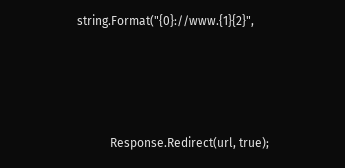string.Format("{0}://www.{1}{2}",




           Response.Redirect(url, true);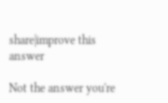share|improve this answer

Not the answer you're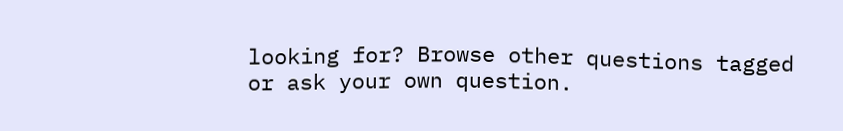looking for? Browse other questions tagged or ask your own question.